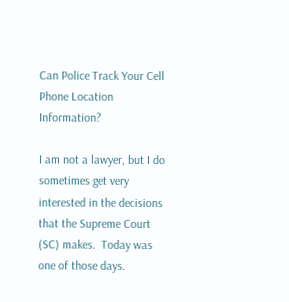Can Police Track Your Cell Phone Location Information?

I am not a lawyer, but I do sometimes get very interested in the decisions that the Supreme Court (SC) makes.  Today was one of those days.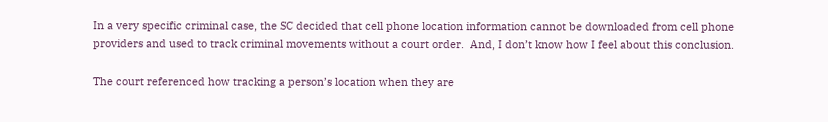In a very specific criminal case, the SC decided that cell phone location information cannot be downloaded from cell phone providers and used to track criminal movements without a court order.  And, I don’t know how I feel about this conclusion.

The court referenced how tracking a person’s location when they are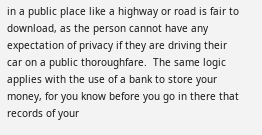in a public place like a highway or road is fair to download, as the person cannot have any expectation of privacy if they are driving their car on a public thoroughfare.  The same logic applies with the use of a bank to store your money, for you know before you go in there that records of your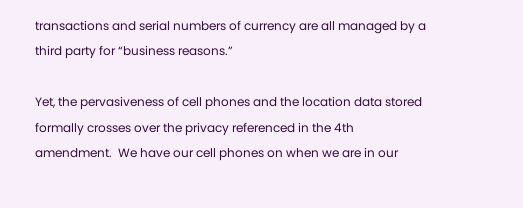transactions and serial numbers of currency are all managed by a third party for “business reasons.”

Yet, the pervasiveness of cell phones and the location data stored formally crosses over the privacy referenced in the 4th amendment.  We have our cell phones on when we are in our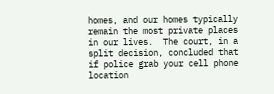homes, and our homes typically remain the most private places in our lives.  The court, in a split decision, concluded that if police grab your cell phone location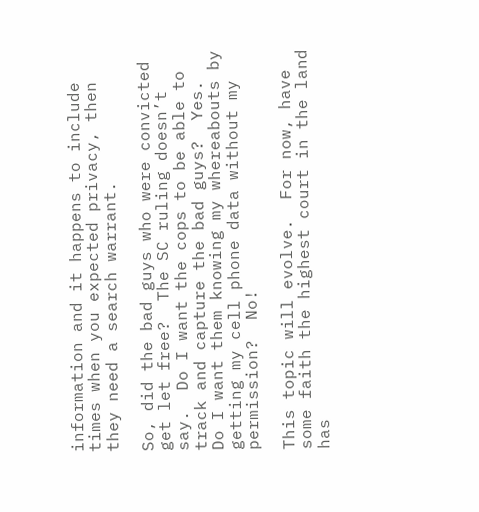information and it happens to include times when you expected privacy, then they need a search warrant.

So, did the bad guys who were convicted get let free?  The SC ruling doesn’t say.  Do I want the cops to be able to track and capture the bad guys?  Yes.  Do I want them knowing my whereabouts by getting my cell phone data without my permission?  No!

This topic will evolve.  For now, have some faith the highest court in the land has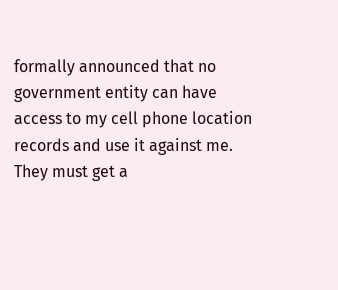formally announced that no government entity can have access to my cell phone location records and use it against me.  They must get a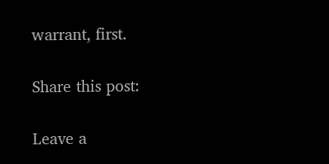warrant, first.

Share this post:

Leave a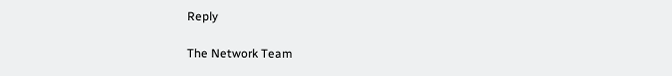Reply

The Network Team